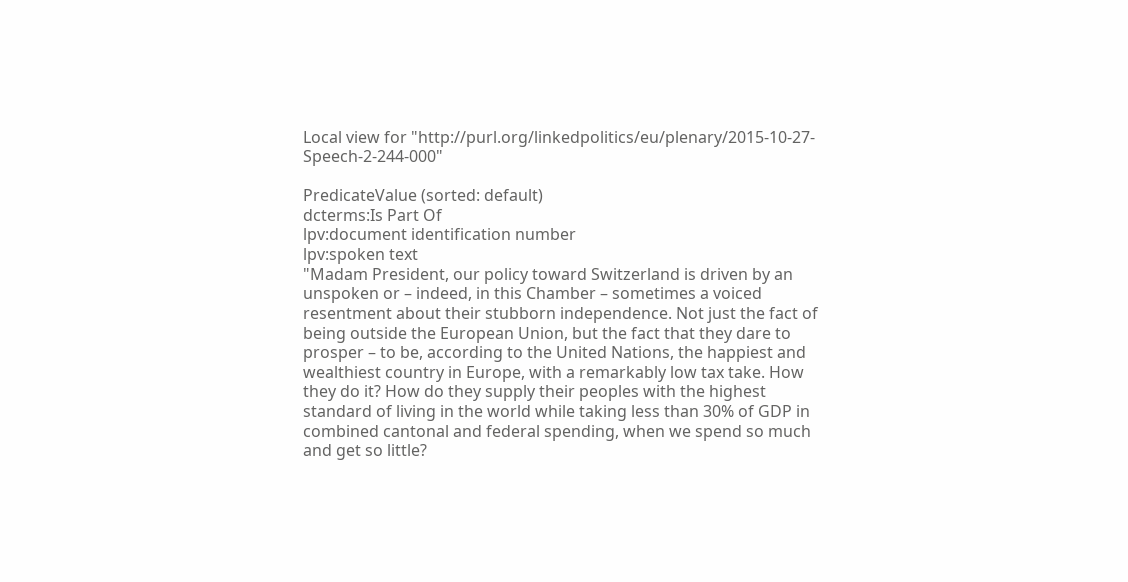Local view for "http://purl.org/linkedpolitics/eu/plenary/2015-10-27-Speech-2-244-000"

PredicateValue (sorted: default)
dcterms:Is Part Of
lpv:document identification number
lpv:spoken text
"Madam President, our policy toward Switzerland is driven by an unspoken or – indeed, in this Chamber – sometimes a voiced resentment about their stubborn independence. Not just the fact of being outside the European Union, but the fact that they dare to prosper – to be, according to the United Nations, the happiest and wealthiest country in Europe, with a remarkably low tax take. How they do it? How do they supply their peoples with the highest standard of living in the world while taking less than 30% of GDP in combined cantonal and federal spending, when we spend so much and get so little?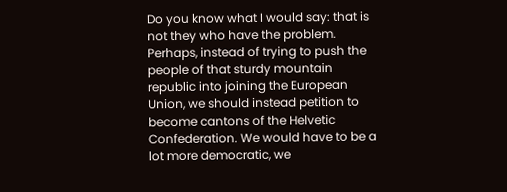Do you know what I would say: that is not they who have the problem. Perhaps, instead of trying to push the people of that sturdy mountain republic into joining the European Union, we should instead petition to become cantons of the Helvetic Confederation. We would have to be a lot more democratic, we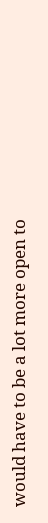would have to be a lot more open to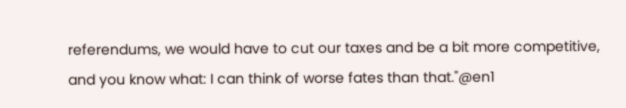referendums, we would have to cut our taxes and be a bit more competitive, and you know what: I can think of worse fates than that."@en1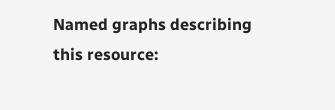Named graphs describing this resource: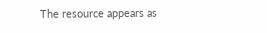The resource appears as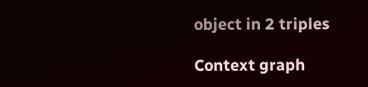object in 2 triples

Context graph